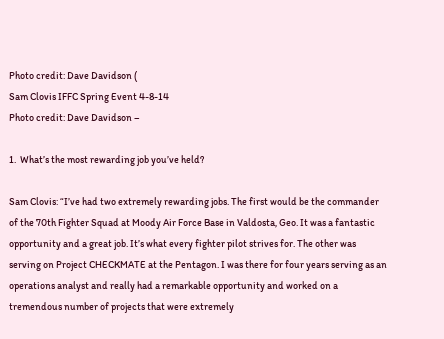Photo credit: Dave Davidson (
Sam Clovis IFFC Spring Event 4-8-14
Photo credit: Dave Davidson –

1.  What’s the most rewarding job you’ve held?

Sam Clovis: “I’ve had two extremely rewarding jobs. The first would be the commander of the 70th Fighter Squad at Moody Air Force Base in Valdosta, Geo. It was a fantastic opportunity and a great job. It’s what every fighter pilot strives for. The other was serving on Project CHECKMATE at the Pentagon. I was there for four years serving as an operations analyst and really had a remarkable opportunity and worked on a tremendous number of projects that were extremely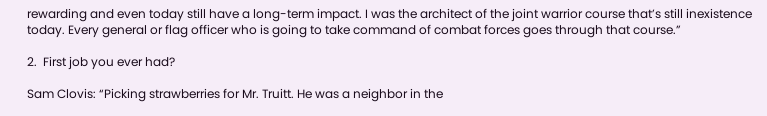rewarding and even today still have a long-term impact. I was the architect of the joint warrior course that’s still inexistence today. Every general or flag officer who is going to take command of combat forces goes through that course.”

2.  First job you ever had?

Sam Clovis: “Picking strawberries for Mr. Truitt. He was a neighbor in the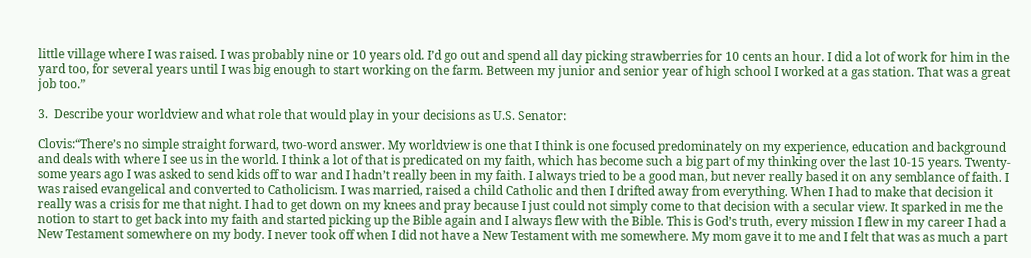little village where I was raised. I was probably nine or 10 years old. I’d go out and spend all day picking strawberries for 10 cents an hour. I did a lot of work for him in the yard too, for several years until I was big enough to start working on the farm. Between my junior and senior year of high school I worked at a gas station. That was a great job too.”

3.  Describe your worldview and what role that would play in your decisions as U.S. Senator:

Clovis:“There’s no simple straight forward, two-word answer. My worldview is one that I think is one focused predominately on my experience, education and background and deals with where I see us in the world. I think a lot of that is predicated on my faith, which has become such a big part of my thinking over the last 10-15 years. Twenty-some years ago I was asked to send kids off to war and I hadn’t really been in my faith. I always tried to be a good man, but never really based it on any semblance of faith. I was raised evangelical and converted to Catholicism. I was married, raised a child Catholic and then I drifted away from everything. When I had to make that decision it really was a crisis for me that night. I had to get down on my knees and pray because I just could not simply come to that decision with a secular view. It sparked in me the notion to start to get back into my faith and started picking up the Bible again and I always flew with the Bible. This is God’s truth, every mission I flew in my career I had a New Testament somewhere on my body. I never took off when I did not have a New Testament with me somewhere. My mom gave it to me and I felt that was as much a part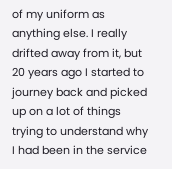of my uniform as anything else. I really drifted away from it, but 20 years ago I started to journey back and picked up on a lot of things trying to understand why I had been in the service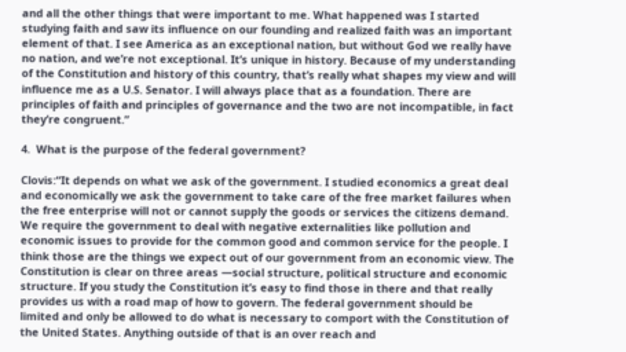and all the other things that were important to me. What happened was I started studying faith and saw its influence on our founding and realized faith was an important element of that. I see America as an exceptional nation, but without God we really have no nation, and we’re not exceptional. It’s unique in history. Because of my understanding of the Constitution and history of this country, that’s really what shapes my view and will influence me as a U.S. Senator. I will always place that as a foundation. There are principles of faith and principles of governance and the two are not incompatible, in fact they’re congruent.”

4.  What is the purpose of the federal government?

Clovis:“It depends on what we ask of the government. I studied economics a great deal and economically we ask the government to take care of the free market failures when the free enterprise will not or cannot supply the goods or services the citizens demand. We require the government to deal with negative externalities like pollution and economic issues to provide for the common good and common service for the people. I think those are the things we expect out of our government from an economic view. The Constitution is clear on three areas —social structure, political structure and economic structure. If you study the Constitution it’s easy to find those in there and that really provides us with a road map of how to govern. The federal government should be limited and only be allowed to do what is necessary to comport with the Constitution of the United States. Anything outside of that is an over reach and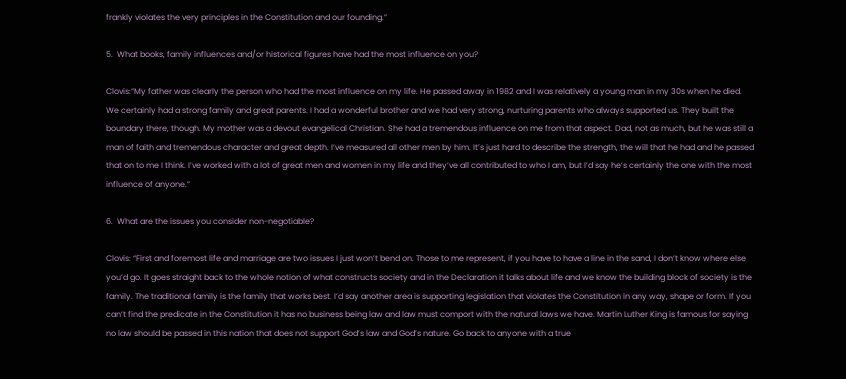frankly violates the very principles in the Constitution and our founding.”

5.  What books, family influences and/or historical figures have had the most influence on you?

Clovis:“My father was clearly the person who had the most influence on my life. He passed away in 1982 and I was relatively a young man in my 30s when he died. We certainly had a strong family and great parents. I had a wonderful brother and we had very strong, nurturing parents who always supported us. They built the boundary there, though. My mother was a devout evangelical Christian. She had a tremendous influence on me from that aspect. Dad, not as much, but he was still a man of faith and tremendous character and great depth. I’ve measured all other men by him. It’s just hard to describe the strength, the will that he had and he passed that on to me I think. I’ve worked with a lot of great men and women in my life and they’ve all contributed to who I am, but I’d say he’s certainly the one with the most influence of anyone.”

6.  What are the issues you consider non-negotiable?

Clovis: “First and foremost life and marriage are two issues I just won’t bend on. Those to me represent, if you have to have a line in the sand, I don’t know where else you’d go. It goes straight back to the whole notion of what constructs society and in the Declaration it talks about life and we know the building block of society is the family. The traditional family is the family that works best. I’d say another area is supporting legislation that violates the Constitution in any way, shape or form. If you can’t find the predicate in the Constitution it has no business being law and law must comport with the natural laws we have. Martin Luther King is famous for saying no law should be passed in this nation that does not support God’s law and God’s nature. Go back to anyone with a true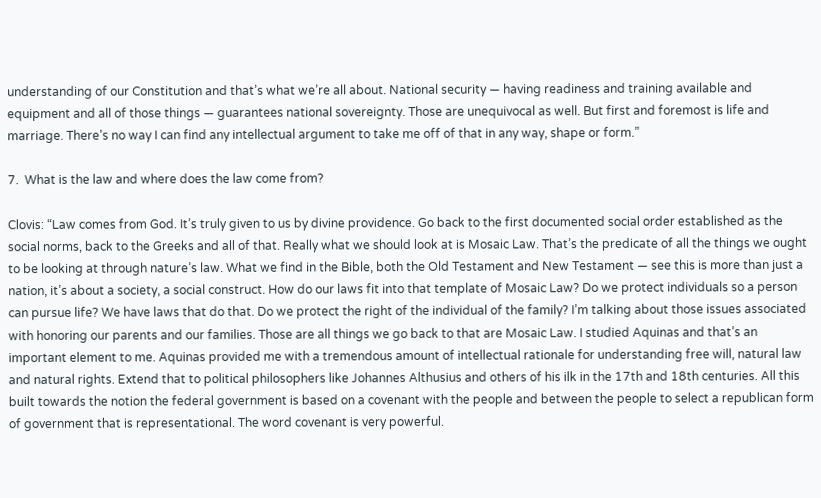understanding of our Constitution and that’s what we’re all about. National security — having readiness and training available and equipment and all of those things — guarantees national sovereignty. Those are unequivocal as well. But first and foremost is life and marriage. There’s no way I can find any intellectual argument to take me off of that in any way, shape or form.”

7.  What is the law and where does the law come from?

Clovis: “Law comes from God. It’s truly given to us by divine providence. Go back to the first documented social order established as the social norms, back to the Greeks and all of that. Really what we should look at is Mosaic Law. That’s the predicate of all the things we ought to be looking at through nature’s law. What we find in the Bible, both the Old Testament and New Testament — see this is more than just a nation, it’s about a society, a social construct. How do our laws fit into that template of Mosaic Law? Do we protect individuals so a person can pursue life? We have laws that do that. Do we protect the right of the individual of the family? I’m talking about those issues associated with honoring our parents and our families. Those are all things we go back to that are Mosaic Law. I studied Aquinas and that’s an important element to me. Aquinas provided me with a tremendous amount of intellectual rationale for understanding free will, natural law and natural rights. Extend that to political philosophers like Johannes Althusius and others of his ilk in the 17th and 18th centuries. All this built towards the notion the federal government is based on a covenant with the people and between the people to select a republican form of government that is representational. The word covenant is very powerful.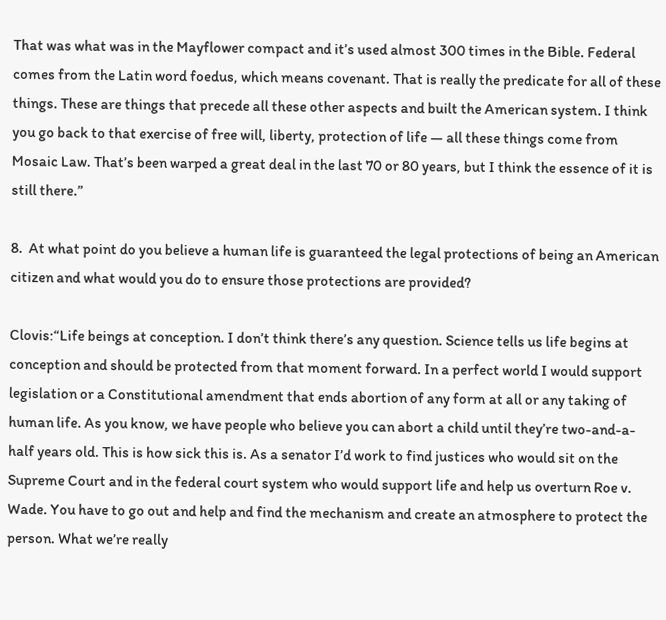That was what was in the Mayflower compact and it’s used almost 300 times in the Bible. Federal comes from the Latin word foedus, which means covenant. That is really the predicate for all of these things. These are things that precede all these other aspects and built the American system. I think you go back to that exercise of free will, liberty, protection of life — all these things come from Mosaic Law. That’s been warped a great deal in the last 70 or 80 years, but I think the essence of it is still there.”

8.  At what point do you believe a human life is guaranteed the legal protections of being an American citizen and what would you do to ensure those protections are provided?

Clovis:“Life beings at conception. I don’t think there’s any question. Science tells us life begins at conception and should be protected from that moment forward. In a perfect world I would support legislation or a Constitutional amendment that ends abortion of any form at all or any taking of human life. As you know, we have people who believe you can abort a child until they’re two-and-a-half years old. This is how sick this is. As a senator I’d work to find justices who would sit on the Supreme Court and in the federal court system who would support life and help us overturn Roe v. Wade. You have to go out and help and find the mechanism and create an atmosphere to protect the person. What we’re really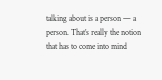talking about is a person — a person. That’s really the notion that has to come into mind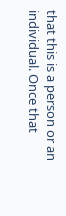that this is a person or an individual. Once that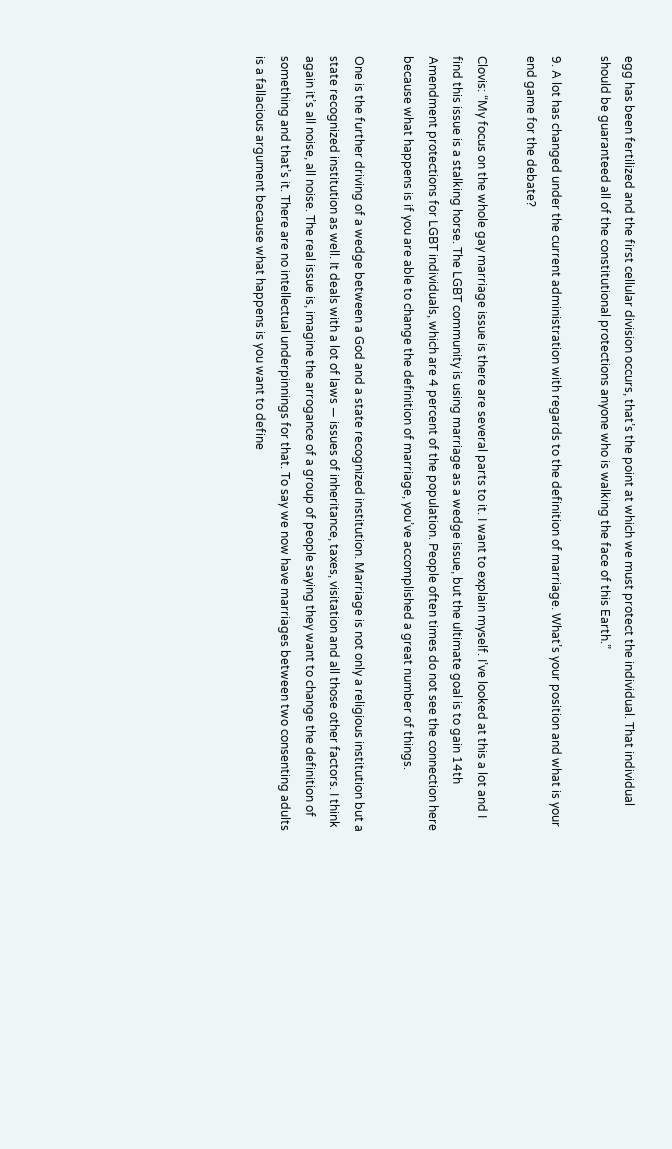egg has been fertilized and the first cellular division occurs, that’s the point at which we must protect the individual. That individual should be guaranteed all of the constitutional protections anyone who is walking the face of this Earth.”

9. A lot has changed under the current administration with regards to the definition of marriage. What’s your position and what is your end game for the debate?

Clovis: “My focus on the whole gay marriage issue is there are several parts to it. I want to explain myself. I’ve looked at this a lot and I find this issue is a stalking horse. The LGBT community is using marriage as a wedge issue, but the ultimate goal is to gain 14th Amendment protections for LGBT individuals, which are 4 percent of the population. People often times do not see the connection here because what happens is if you are able to change the definition of marriage, you’ve accomplished a great number of things.

One is the further driving of a wedge between a God and a state recognized institution. Marriage is not only a religious institution but a state recognized institution as well. It deals with a lot of laws — issues of inheritance, taxes, visitation and all those other factors. I think again it’s all noise, all noise. The real issue is, imagine the arrogance of a group of people saying they want to change the definition of something and that’s it. There are no intellectual underpinnings for that. To say we now have marriages between two consenting adults is a fallacious argument because what happens is you want to define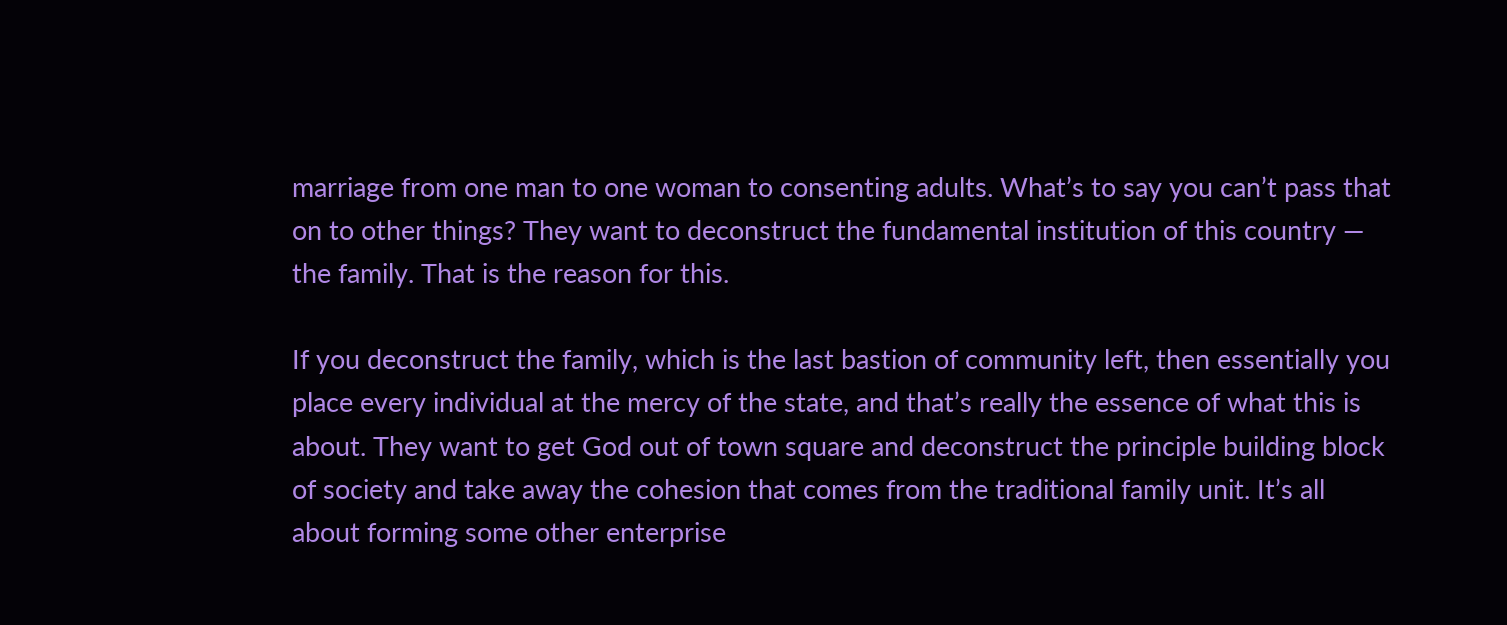marriage from one man to one woman to consenting adults. What’s to say you can’t pass that on to other things? They want to deconstruct the fundamental institution of this country — the family. That is the reason for this.

If you deconstruct the family, which is the last bastion of community left, then essentially you place every individual at the mercy of the state, and that’s really the essence of what this is about. They want to get God out of town square and deconstruct the principle building block of society and take away the cohesion that comes from the traditional family unit. It’s all about forming some other enterprise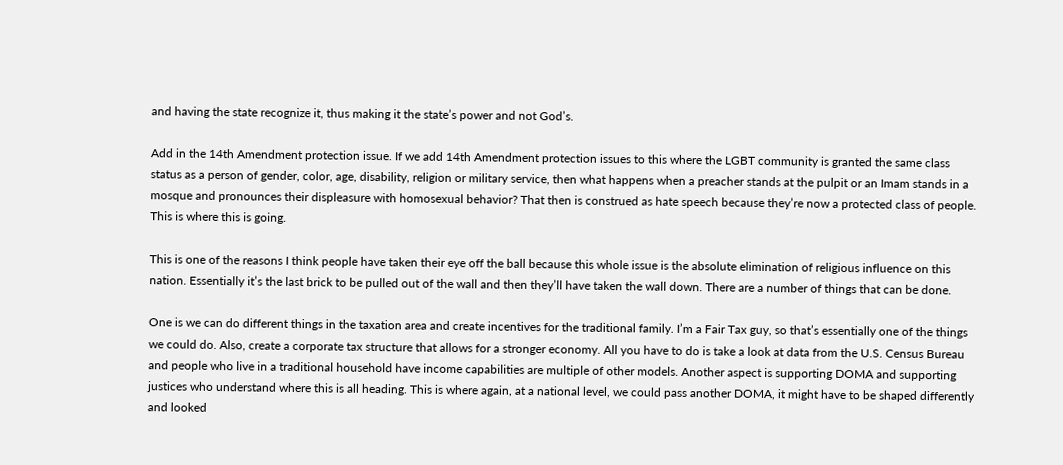and having the state recognize it, thus making it the state’s power and not God’s.

Add in the 14th Amendment protection issue. If we add 14th Amendment protection issues to this where the LGBT community is granted the same class status as a person of gender, color, age, disability, religion or military service, then what happens when a preacher stands at the pulpit or an Imam stands in a mosque and pronounces their displeasure with homosexual behavior? That then is construed as hate speech because they’re now a protected class of people. This is where this is going.

This is one of the reasons I think people have taken their eye off the ball because this whole issue is the absolute elimination of religious influence on this nation. Essentially it’s the last brick to be pulled out of the wall and then they’ll have taken the wall down. There are a number of things that can be done.

One is we can do different things in the taxation area and create incentives for the traditional family. I’m a Fair Tax guy, so that’s essentially one of the things we could do. Also, create a corporate tax structure that allows for a stronger economy. All you have to do is take a look at data from the U.S. Census Bureau and people who live in a traditional household have income capabilities are multiple of other models. Another aspect is supporting DOMA and supporting justices who understand where this is all heading. This is where again, at a national level, we could pass another DOMA, it might have to be shaped differently and looked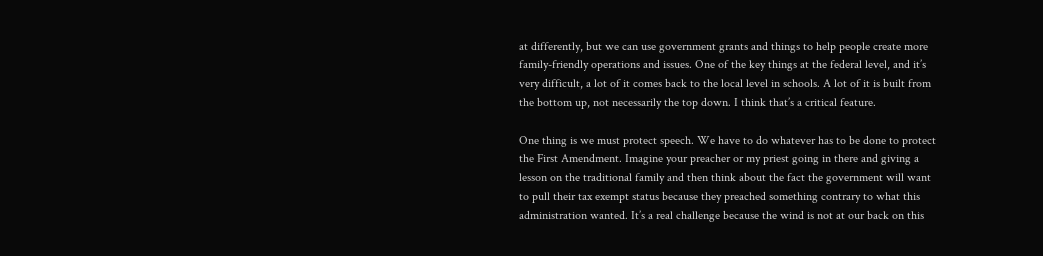at differently, but we can use government grants and things to help people create more family-friendly operations and issues. One of the key things at the federal level, and it’s very difficult, a lot of it comes back to the local level in schools. A lot of it is built from the bottom up, not necessarily the top down. I think that’s a critical feature.

One thing is we must protect speech. We have to do whatever has to be done to protect the First Amendment. Imagine your preacher or my priest going in there and giving a lesson on the traditional family and then think about the fact the government will want to pull their tax exempt status because they preached something contrary to what this administration wanted. It’s a real challenge because the wind is not at our back on this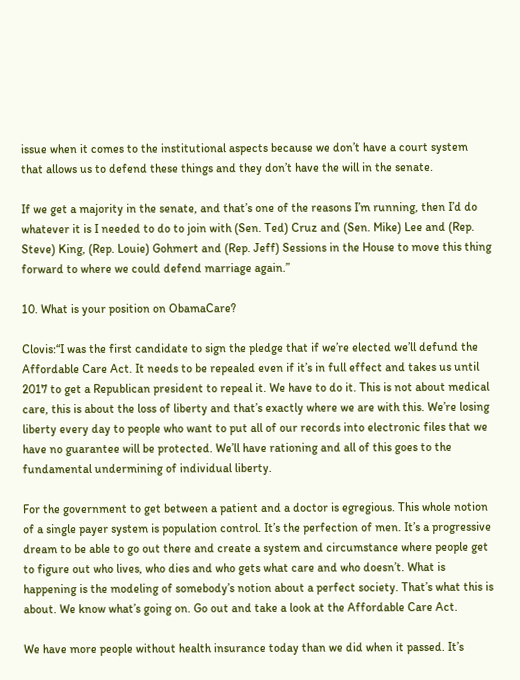issue when it comes to the institutional aspects because we don’t have a court system that allows us to defend these things and they don’t have the will in the senate.

If we get a majority in the senate, and that’s one of the reasons I’m running, then I’d do whatever it is I needed to do to join with (Sen. Ted) Cruz and (Sen. Mike) Lee and (Rep. Steve) King, (Rep. Louie) Gohmert and (Rep. Jeff) Sessions in the House to move this thing forward to where we could defend marriage again.”

10. What is your position on ObamaCare?

Clovis:“I was the first candidate to sign the pledge that if we’re elected we’ll defund the Affordable Care Act. It needs to be repealed even if it’s in full effect and takes us until 2017 to get a Republican president to repeal it. We have to do it. This is not about medical care, this is about the loss of liberty and that’s exactly where we are with this. We’re losing liberty every day to people who want to put all of our records into electronic files that we have no guarantee will be protected. We’ll have rationing and all of this goes to the fundamental undermining of individual liberty.

For the government to get between a patient and a doctor is egregious. This whole notion of a single payer system is population control. It’s the perfection of men. It’s a progressive dream to be able to go out there and create a system and circumstance where people get to figure out who lives, who dies and who gets what care and who doesn’t. What is happening is the modeling of somebody’s notion about a perfect society. That’s what this is about. We know what’s going on. Go out and take a look at the Affordable Care Act.

We have more people without health insurance today than we did when it passed. It’s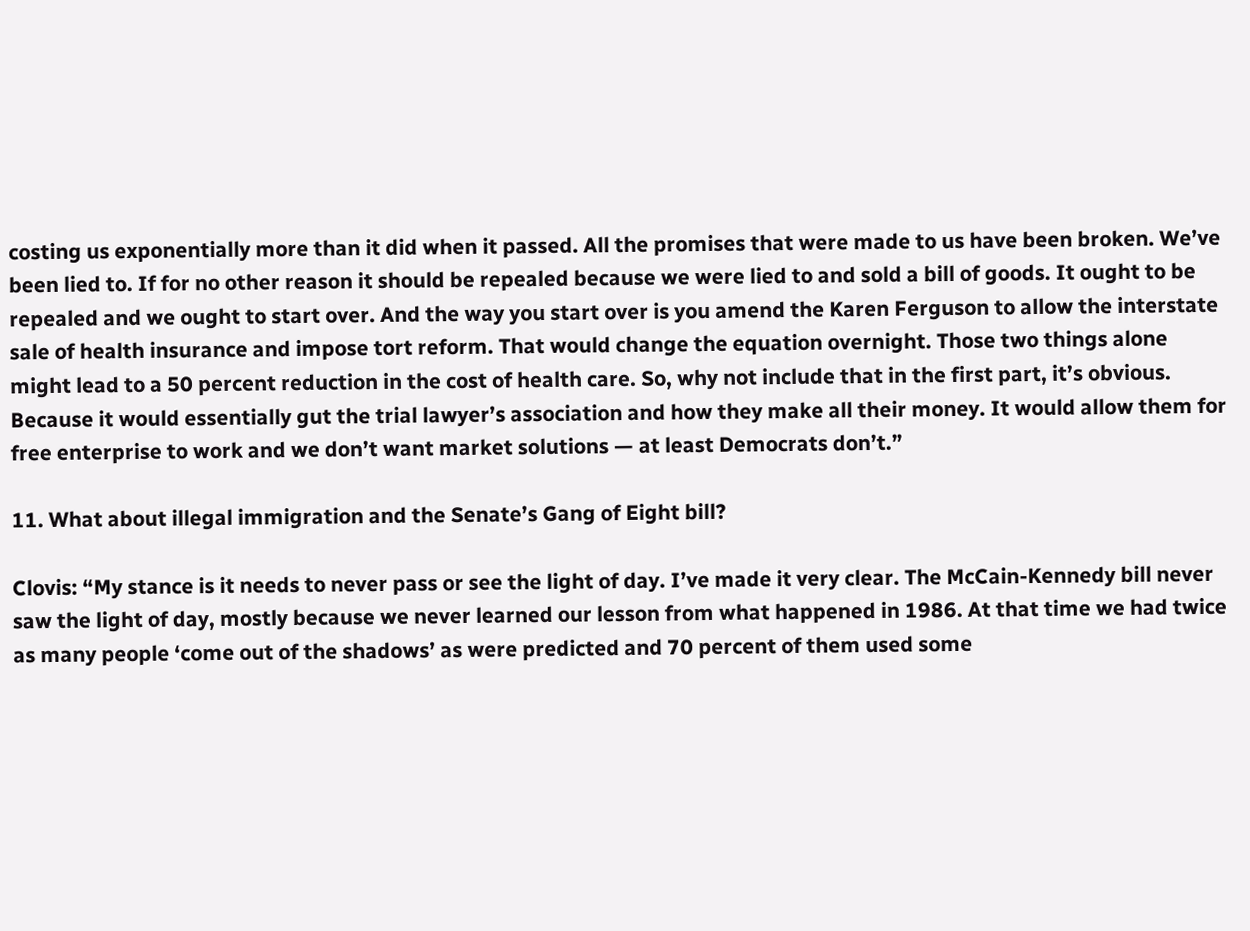costing us exponentially more than it did when it passed. All the promises that were made to us have been broken. We’ve been lied to. If for no other reason it should be repealed because we were lied to and sold a bill of goods. It ought to be repealed and we ought to start over. And the way you start over is you amend the Karen Ferguson to allow the interstate sale of health insurance and impose tort reform. That would change the equation overnight. Those two things alone might lead to a 50 percent reduction in the cost of health care. So, why not include that in the first part, it’s obvious. Because it would essentially gut the trial lawyer’s association and how they make all their money. It would allow them for free enterprise to work and we don’t want market solutions — at least Democrats don’t.”

11. What about illegal immigration and the Senate’s Gang of Eight bill?

Clovis: “My stance is it needs to never pass or see the light of day. I’ve made it very clear. The McCain-Kennedy bill never saw the light of day, mostly because we never learned our lesson from what happened in 1986. At that time we had twice as many people ‘come out of the shadows’ as were predicted and 70 percent of them used some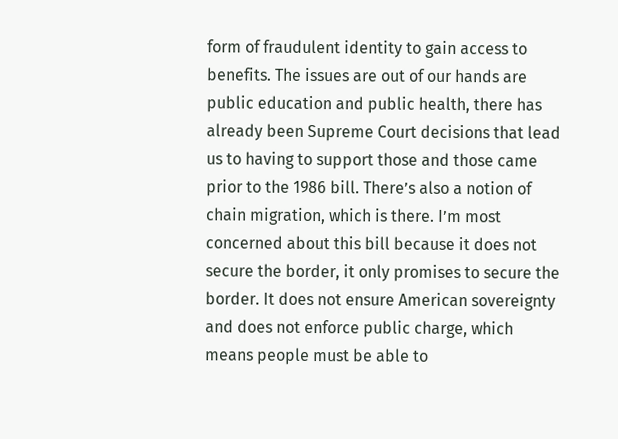form of fraudulent identity to gain access to benefits. The issues are out of our hands are public education and public health, there has already been Supreme Court decisions that lead us to having to support those and those came prior to the 1986 bill. There’s also a notion of chain migration, which is there. I’m most concerned about this bill because it does not secure the border, it only promises to secure the border. It does not ensure American sovereignty and does not enforce public charge, which means people must be able to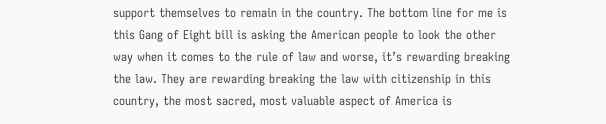support themselves to remain in the country. The bottom line for me is this Gang of Eight bill is asking the American people to look the other way when it comes to the rule of law and worse, it’s rewarding breaking the law. They are rewarding breaking the law with citizenship in this country, the most sacred, most valuable aspect of America is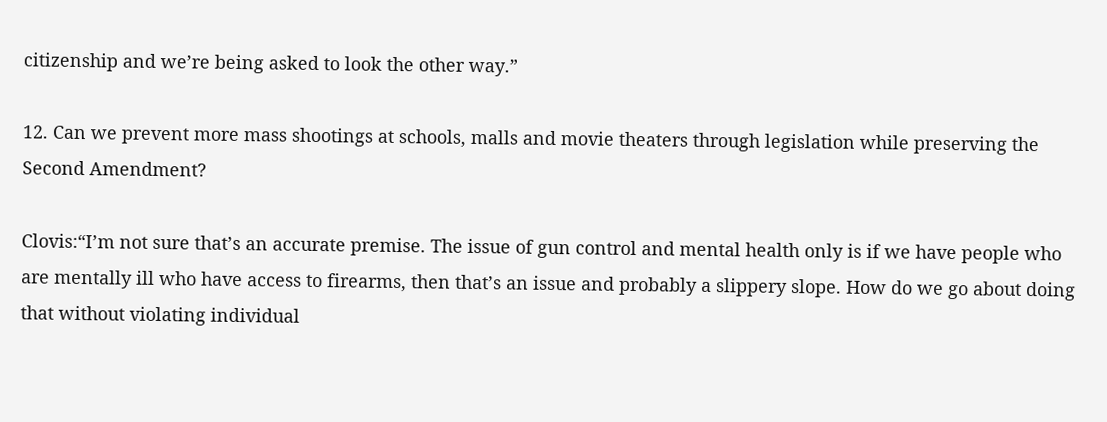citizenship and we’re being asked to look the other way.”

12. Can we prevent more mass shootings at schools, malls and movie theaters through legislation while preserving the Second Amendment?

Clovis:“I’m not sure that’s an accurate premise. The issue of gun control and mental health only is if we have people who are mentally ill who have access to firearms, then that’s an issue and probably a slippery slope. How do we go about doing that without violating individual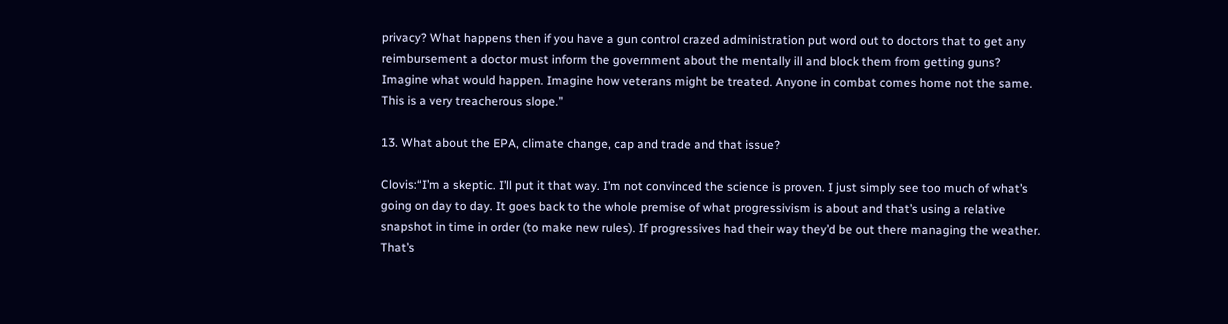privacy? What happens then if you have a gun control crazed administration put word out to doctors that to get any reimbursement a doctor must inform the government about the mentally ill and block them from getting guns? Imagine what would happen. Imagine how veterans might be treated. Anyone in combat comes home not the same. This is a very treacherous slope.”

13. What about the EPA, climate change, cap and trade and that issue?

Clovis:“I’m a skeptic. I’ll put it that way. I’m not convinced the science is proven. I just simply see too much of what’s going on day to day. It goes back to the whole premise of what progressivism is about and that’s using a relative snapshot in time in order (to make new rules). If progressives had their way they’d be out there managing the weather. That’s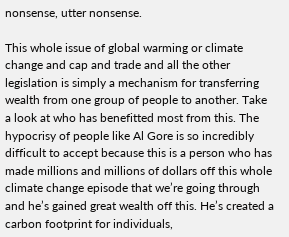nonsense, utter nonsense.

This whole issue of global warming or climate change and cap and trade and all the other legislation is simply a mechanism for transferring wealth from one group of people to another. Take a look at who has benefitted most from this. The hypocrisy of people like Al Gore is so incredibly difficult to accept because this is a person who has made millions and millions of dollars off this whole climate change episode that we’re going through and he’s gained great wealth off this. He’s created a carbon footprint for individuals,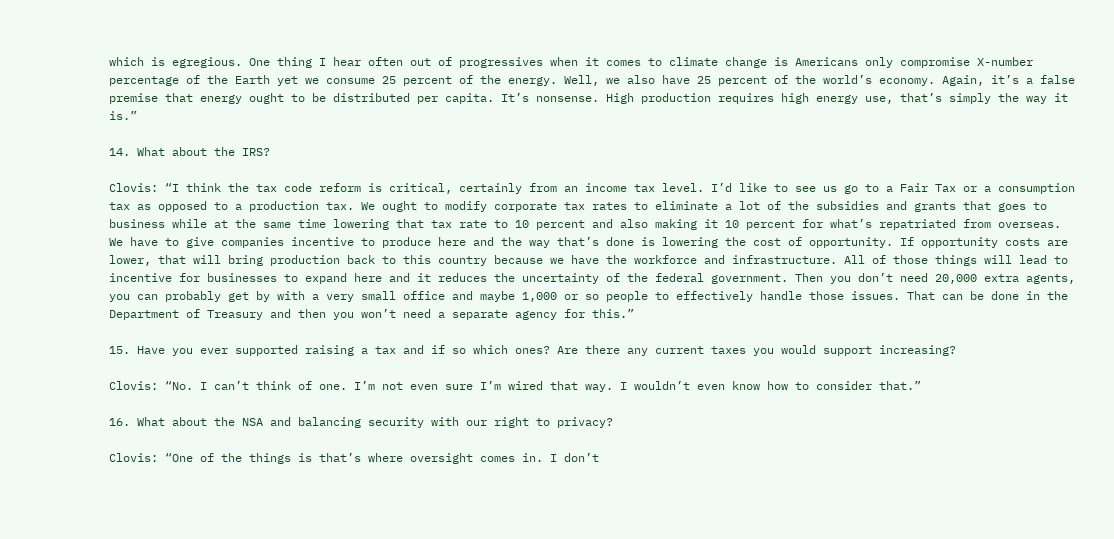which is egregious. One thing I hear often out of progressives when it comes to climate change is Americans only compromise X-number percentage of the Earth yet we consume 25 percent of the energy. Well, we also have 25 percent of the world’s economy. Again, it’s a false premise that energy ought to be distributed per capita. It’s nonsense. High production requires high energy use, that’s simply the way it is.”

14. What about the IRS?

Clovis: “I think the tax code reform is critical, certainly from an income tax level. I’d like to see us go to a Fair Tax or a consumption tax as opposed to a production tax. We ought to modify corporate tax rates to eliminate a lot of the subsidies and grants that goes to business while at the same time lowering that tax rate to 10 percent and also making it 10 percent for what’s repatriated from overseas. We have to give companies incentive to produce here and the way that’s done is lowering the cost of opportunity. If opportunity costs are lower, that will bring production back to this country because we have the workforce and infrastructure. All of those things will lead to incentive for businesses to expand here and it reduces the uncertainty of the federal government. Then you don’t need 20,000 extra agents, you can probably get by with a very small office and maybe 1,000 or so people to effectively handle those issues. That can be done in the Department of Treasury and then you won’t need a separate agency for this.”

15. Have you ever supported raising a tax and if so which ones? Are there any current taxes you would support increasing?

Clovis: “No. I can’t think of one. I’m not even sure I’m wired that way. I wouldn’t even know how to consider that.”

16. What about the NSA and balancing security with our right to privacy?

Clovis: “One of the things is that’s where oversight comes in. I don’t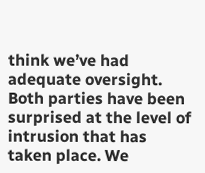think we’ve had adequate oversight. Both parties have been surprised at the level of intrusion that has taken place. We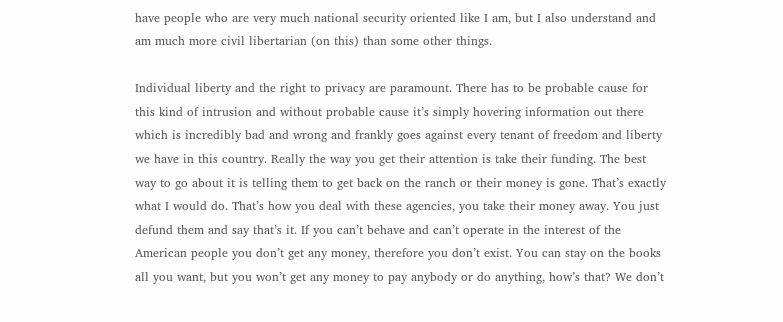have people who are very much national security oriented like I am, but I also understand and am much more civil libertarian (on this) than some other things.

Individual liberty and the right to privacy are paramount. There has to be probable cause for this kind of intrusion and without probable cause it’s simply hovering information out there which is incredibly bad and wrong and frankly goes against every tenant of freedom and liberty we have in this country. Really the way you get their attention is take their funding. The best way to go about it is telling them to get back on the ranch or their money is gone. That’s exactly what I would do. That’s how you deal with these agencies, you take their money away. You just defund them and say that’s it. If you can’t behave and can’t operate in the interest of the American people you don’t get any money, therefore you don’t exist. You can stay on the books all you want, but you won’t get any money to pay anybody or do anything, how’s that? We don’t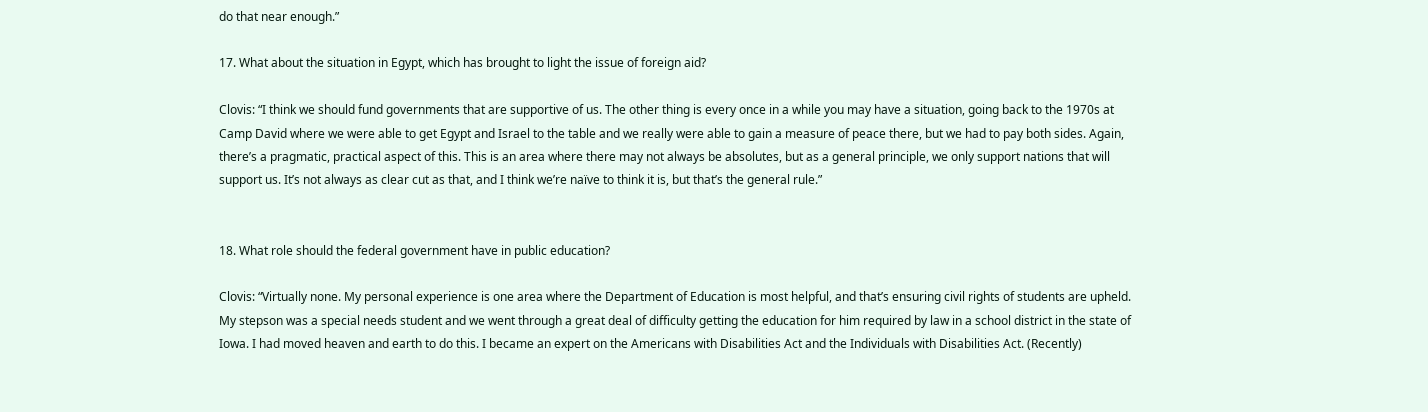do that near enough.”

17. What about the situation in Egypt, which has brought to light the issue of foreign aid?

Clovis: “I think we should fund governments that are supportive of us. The other thing is every once in a while you may have a situation, going back to the 1970s at Camp David where we were able to get Egypt and Israel to the table and we really were able to gain a measure of peace there, but we had to pay both sides. Again, there’s a pragmatic, practical aspect of this. This is an area where there may not always be absolutes, but as a general principle, we only support nations that will support us. It’s not always as clear cut as that, and I think we’re naïve to think it is, but that’s the general rule.”


18. What role should the federal government have in public education?

Clovis: “Virtually none. My personal experience is one area where the Department of Education is most helpful, and that’s ensuring civil rights of students are upheld. My stepson was a special needs student and we went through a great deal of difficulty getting the education for him required by law in a school district in the state of Iowa. I had moved heaven and earth to do this. I became an expert on the Americans with Disabilities Act and the Individuals with Disabilities Act. (Recently)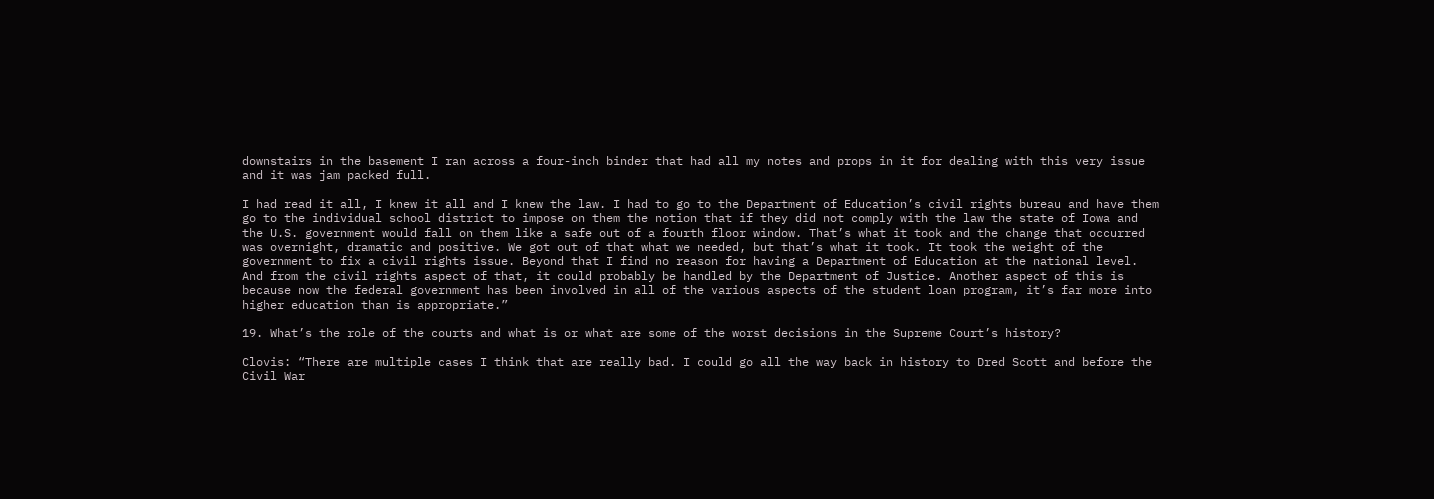downstairs in the basement I ran across a four-inch binder that had all my notes and props in it for dealing with this very issue and it was jam packed full.

I had read it all, I knew it all and I knew the law. I had to go to the Department of Education’s civil rights bureau and have them go to the individual school district to impose on them the notion that if they did not comply with the law the state of Iowa and the U.S. government would fall on them like a safe out of a fourth floor window. That’s what it took and the change that occurred was overnight, dramatic and positive. We got out of that what we needed, but that’s what it took. It took the weight of the government to fix a civil rights issue. Beyond that I find no reason for having a Department of Education at the national level. And from the civil rights aspect of that, it could probably be handled by the Department of Justice. Another aspect of this is because now the federal government has been involved in all of the various aspects of the student loan program, it’s far more into higher education than is appropriate.”

19. What’s the role of the courts and what is or what are some of the worst decisions in the Supreme Court’s history?

Clovis: “There are multiple cases I think that are really bad. I could go all the way back in history to Dred Scott and before the Civil War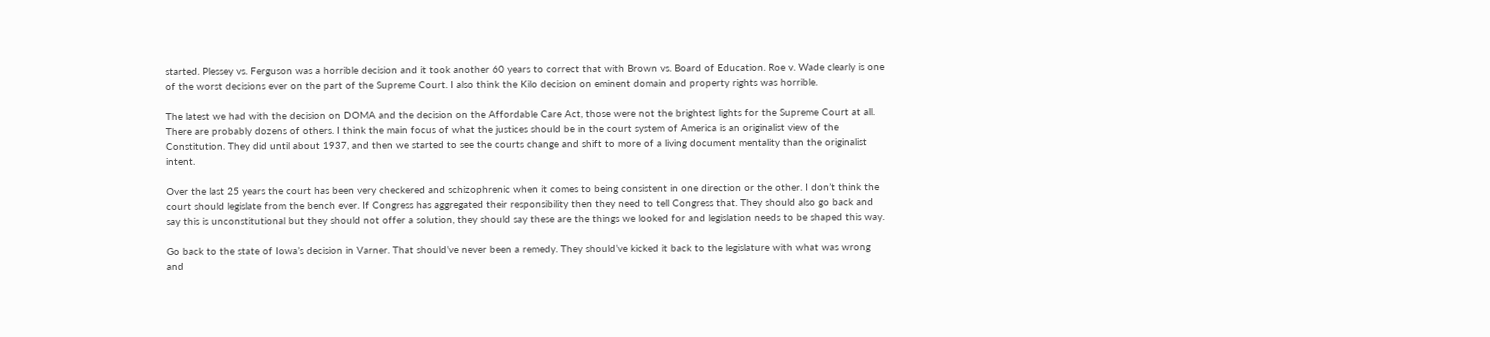started. Plessey vs. Ferguson was a horrible decision and it took another 60 years to correct that with Brown vs. Board of Education. Roe v. Wade clearly is one of the worst decisions ever on the part of the Supreme Court. I also think the Kilo decision on eminent domain and property rights was horrible.

The latest we had with the decision on DOMA and the decision on the Affordable Care Act, those were not the brightest lights for the Supreme Court at all. There are probably dozens of others. I think the main focus of what the justices should be in the court system of America is an originalist view of the Constitution. They did until about 1937, and then we started to see the courts change and shift to more of a living document mentality than the originalist intent.

Over the last 25 years the court has been very checkered and schizophrenic when it comes to being consistent in one direction or the other. I don’t think the court should legislate from the bench ever. If Congress has aggregated their responsibility then they need to tell Congress that. They should also go back and say this is unconstitutional but they should not offer a solution, they should say these are the things we looked for and legislation needs to be shaped this way.

Go back to the state of Iowa’s decision in Varner. That should’ve never been a remedy. They should’ve kicked it back to the legislature with what was wrong and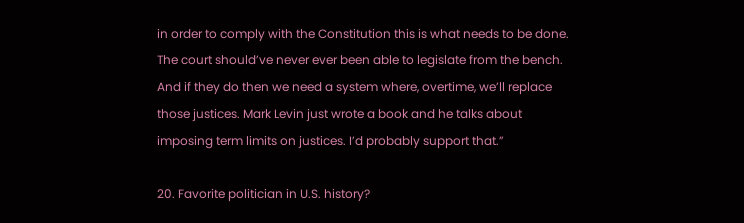in order to comply with the Constitution this is what needs to be done. The court should’ve never ever been able to legislate from the bench. And if they do then we need a system where, overtime, we’ll replace those justices. Mark Levin just wrote a book and he talks about imposing term limits on justices. I’d probably support that.”

20. Favorite politician in U.S. history?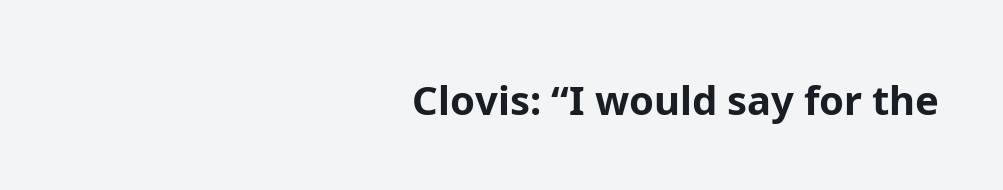Clovis: “I would say for the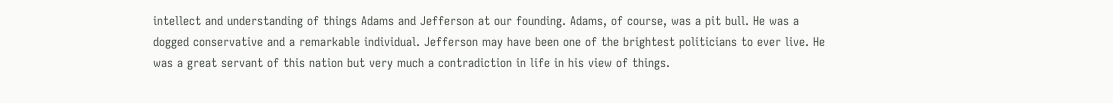intellect and understanding of things Adams and Jefferson at our founding. Adams, of course, was a pit bull. He was a dogged conservative and a remarkable individual. Jefferson may have been one of the brightest politicians to ever live. He was a great servant of this nation but very much a contradiction in life in his view of things.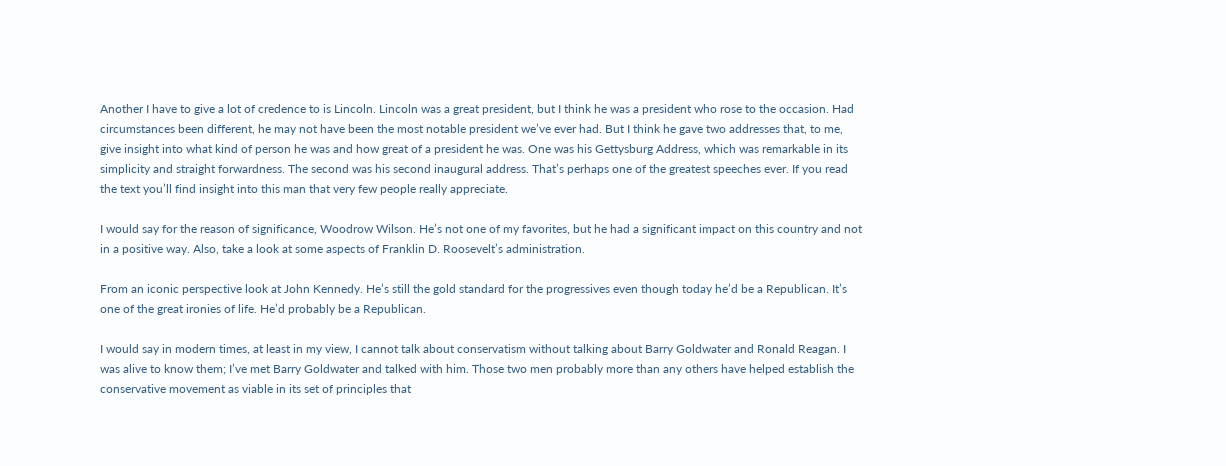Another I have to give a lot of credence to is Lincoln. Lincoln was a great president, but I think he was a president who rose to the occasion. Had circumstances been different, he may not have been the most notable president we’ve ever had. But I think he gave two addresses that, to me, give insight into what kind of person he was and how great of a president he was. One was his Gettysburg Address, which was remarkable in its simplicity and straight forwardness. The second was his second inaugural address. That’s perhaps one of the greatest speeches ever. If you read the text you’ll find insight into this man that very few people really appreciate.

I would say for the reason of significance, Woodrow Wilson. He’s not one of my favorites, but he had a significant impact on this country and not in a positive way. Also, take a look at some aspects of Franklin D. Roosevelt’s administration.

From an iconic perspective look at John Kennedy. He’s still the gold standard for the progressives even though today he’d be a Republican. It’s one of the great ironies of life. He’d probably be a Republican.

I would say in modern times, at least in my view, I cannot talk about conservatism without talking about Barry Goldwater and Ronald Reagan. I was alive to know them; I’ve met Barry Goldwater and talked with him. Those two men probably more than any others have helped establish the conservative movement as viable in its set of principles that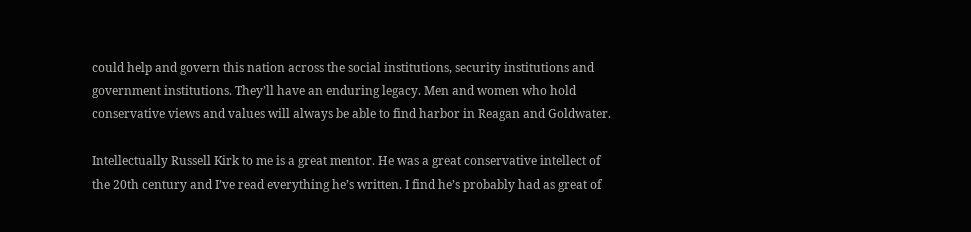could help and govern this nation across the social institutions, security institutions and government institutions. They’ll have an enduring legacy. Men and women who hold conservative views and values will always be able to find harbor in Reagan and Goldwater.

Intellectually Russell Kirk to me is a great mentor. He was a great conservative intellect of the 20th century and I’ve read everything he’s written. I find he’s probably had as great of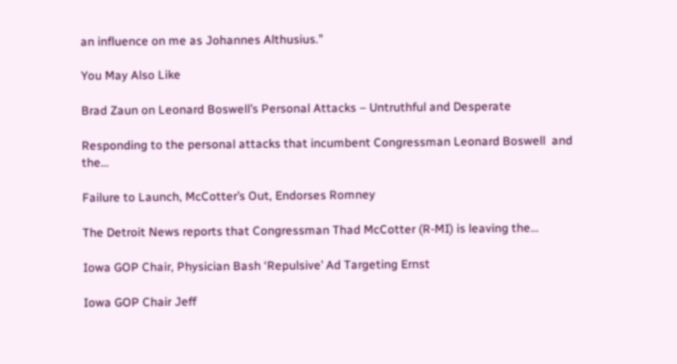an influence on me as Johannes Althusius.”

You May Also Like

Brad Zaun on Leonard Boswell’s Personal Attacks – Untruthful and Desperate

Responding to the personal attacks that incumbent Congressman Leonard Boswell  and the…

Failure to Launch, McCotter’s Out, Endorses Romney

The Detroit News reports that Congressman Thad McCotter (R-MI) is leaving the…

Iowa GOP Chair, Physician Bash ‘Repulsive’ Ad Targeting Ernst

Iowa GOP Chair Jeff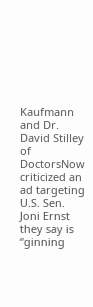Kaufmann and Dr. David Stilley of DoctorsNow criticized an ad targeting U.S. Sen. Joni Ernst they say is “ginning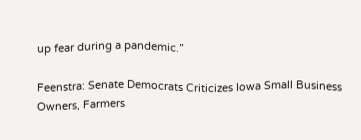up fear during a pandemic.”

Feenstra: Senate Democrats Criticizes Iowa Small Business Owners, Farmers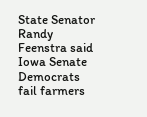State Senator Randy Feenstra said Iowa Senate Democrats fail farmers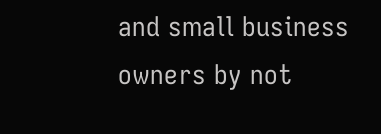and small business owners by not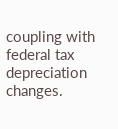coupling with federal tax depreciation changes.